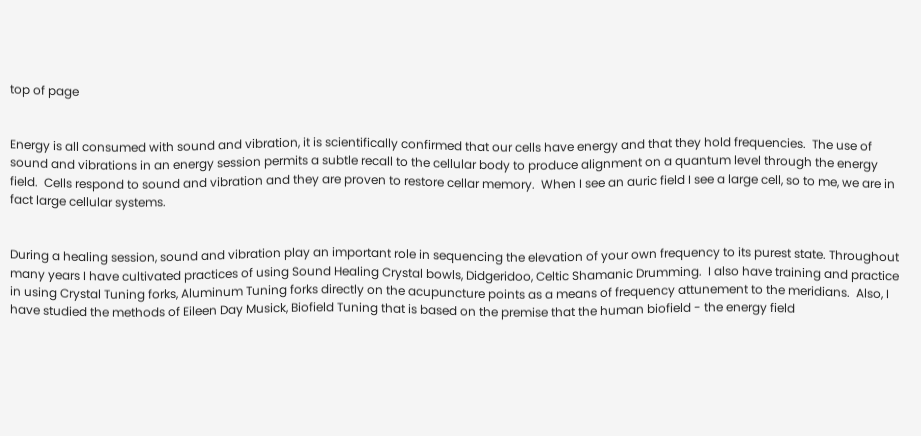top of page


Energy is all consumed with sound and vibration, it is scientifically confirmed that our cells have energy and that they hold frequencies.  The use of sound and vibrations in an energy session permits a subtle recall to the cellular body to produce alignment on a quantum level through the energy field.  Cells respond to sound and vibration and they are proven to restore cellar memory.  When I see an auric field I see a large cell, so to me, we are in fact large cellular systems.


During a healing session, sound and vibration play an important role in sequencing the elevation of your own frequency to its purest state. Throughout many years I have cultivated practices of using Sound Healing Crystal bowls, Didgeridoo, Celtic Shamanic Drumming.  I also have training and practice in using Crystal Tuning forks, Aluminum Tuning forks directly on the acupuncture points as a means of frequency attunement to the meridians.  Also, I have studied the methods of Eileen Day Musick, Biofield Tuning that is based on the premise that the human biofield - the energy field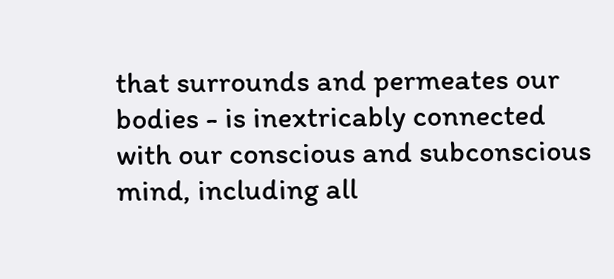that surrounds and permeates our bodies - is inextricably connected with our conscious and subconscious mind, including all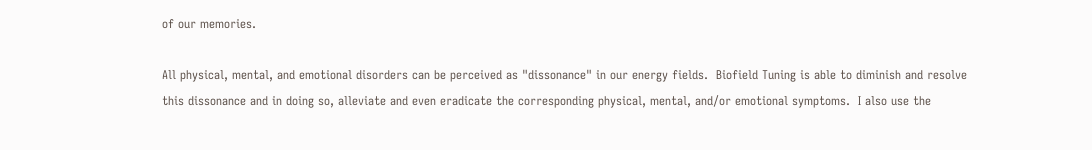of our memories.

All physical, mental, and emotional disorders can be perceived as "dissonance" in our energy fields.  Biofield Tuning is able to diminish and resolve this dissonance and in doing so, alleviate and even eradicate the corresponding physical, mental, and/or emotional symptoms.  I also use the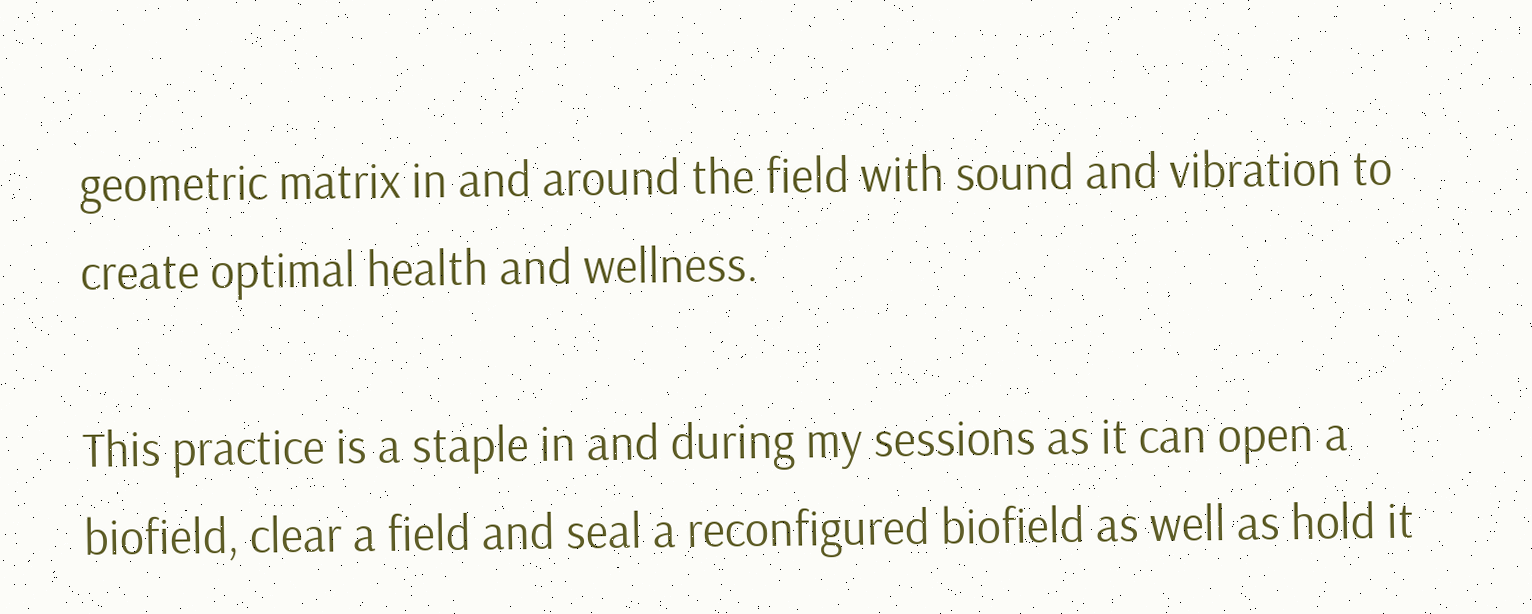geometric matrix in and around the field with sound and vibration to create optimal health and wellness.

This practice is a staple in and during my sessions as it can open a biofield, clear a field and seal a reconfigured biofield as well as hold it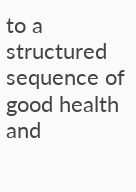to a structured sequence of good health and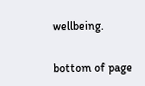wellbeing.

bottom of page